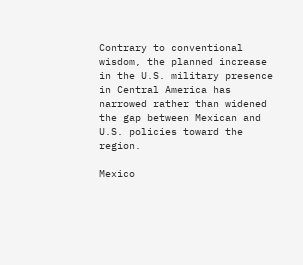Contrary to conventional wisdom, the planned increase in the U.S. military presence in Central America has narrowed rather than widened the gap between Mexican and U.S. policies toward the region.

Mexico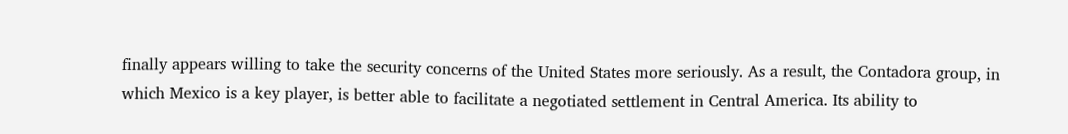finally appears willing to take the security concerns of the United States more seriously. As a result, the Contadora group, in which Mexico is a key player, is better able to facilitate a negotiated settlement in Central America. Its ability to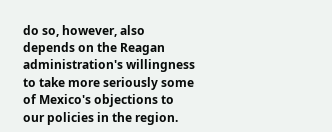do so, however, also depends on the Reagan administration's willingness to take more seriously some of Mexico's objections to our policies in the region.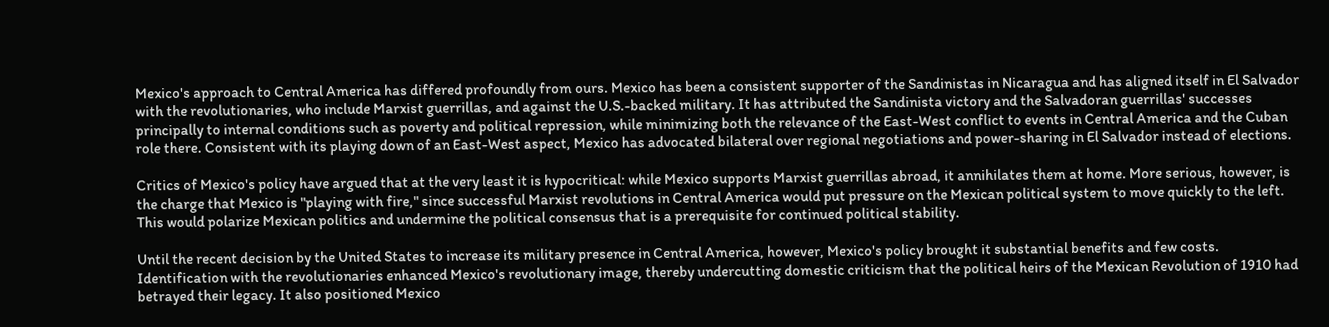Mexico's approach to Central America has differed profoundly from ours. Mexico has been a consistent supporter of the Sandinistas in Nicaragua and has aligned itself in El Salvador with the revolutionaries, who include Marxist guerrillas, and against the U.S.-backed military. It has attributed the Sandinista victory and the Salvadoran guerrillas' successes principally to internal conditions such as poverty and political repression, while minimizing both the relevance of the East-West conflict to events in Central America and the Cuban role there. Consistent with its playing down of an East-West aspect, Mexico has advocated bilateral over regional negotiations and power-sharing in El Salvador instead of elections.

Critics of Mexico's policy have argued that at the very least it is hypocritical: while Mexico supports Marxist guerrillas abroad, it annihilates them at home. More serious, however, is the charge that Mexico is "playing with fire," since successful Marxist revolutions in Central America would put pressure on the Mexican political system to move quickly to the left. This would polarize Mexican politics and undermine the political consensus that is a prerequisite for continued political stability.

Until the recent decision by the United States to increase its military presence in Central America, however, Mexico's policy brought it substantial benefits and few costs. Identification with the revolutionaries enhanced Mexico's revolutionary image, thereby undercutting domestic criticism that the political heirs of the Mexican Revolution of 1910 had betrayed their legacy. It also positioned Mexico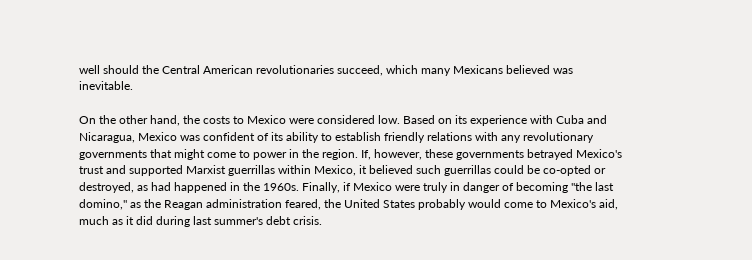well should the Central American revolutionaries succeed, which many Mexicans believed was inevitable.

On the other hand, the costs to Mexico were considered low. Based on its experience with Cuba and Nicaragua, Mexico was confident of its ability to establish friendly relations with any revolutionary governments that might come to power in the region. If, however, these governments betrayed Mexico's trust and supported Marxist guerrillas within Mexico, it believed such guerrillas could be co-opted or destroyed, as had happened in the 1960s. Finally, if Mexico were truly in danger of becoming "the last domino," as the Reagan administration feared, the United States probably would come to Mexico's aid, much as it did during last summer's debt crisis.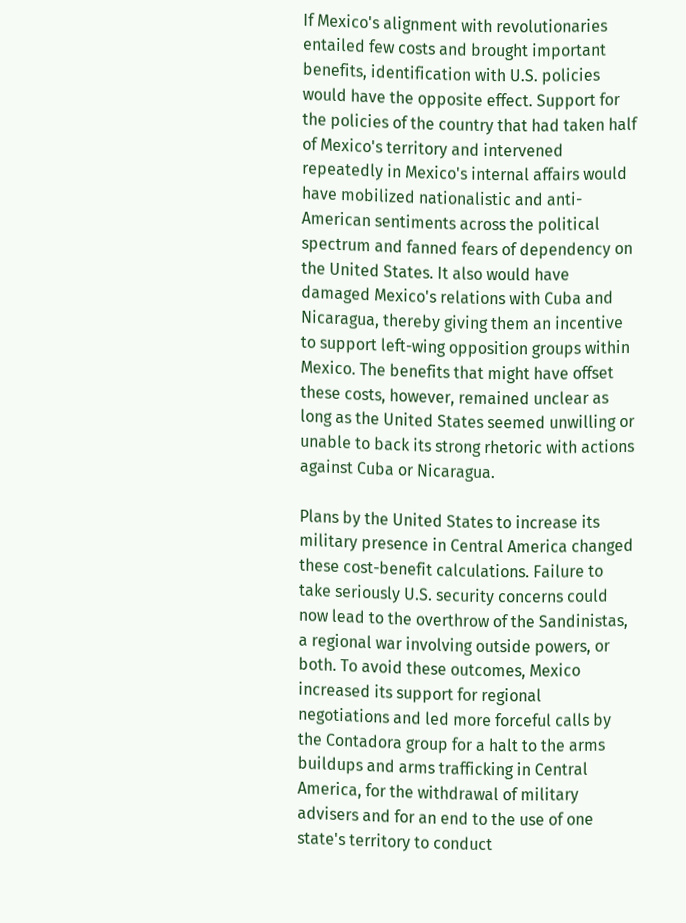If Mexico's alignment with revolutionaries entailed few costs and brought important benefits, identification with U.S. policies would have the opposite effect. Support for the policies of the country that had taken half of Mexico's territory and intervened repeatedly in Mexico's internal affairs would have mobilized nationalistic and anti-American sentiments across the political spectrum and fanned fears of dependency on the United States. It also would have damaged Mexico's relations with Cuba and Nicaragua, thereby giving them an incentive to support left-wing opposition groups within Mexico. The benefits that might have offset these costs, however, remained unclear as long as the United States seemed unwilling or unable to back its strong rhetoric with actions against Cuba or Nicaragua.

Plans by the United States to increase its military presence in Central America changed these cost-benefit calculations. Failure to take seriously U.S. security concerns could now lead to the overthrow of the Sandinistas, a regional war involving outside powers, or both. To avoid these outcomes, Mexico increased its support for regional negotiations and led more forceful calls by the Contadora group for a halt to the arms buildups and arms trafficking in Central America, for the withdrawal of military advisers and for an end to the use of one state's territory to conduct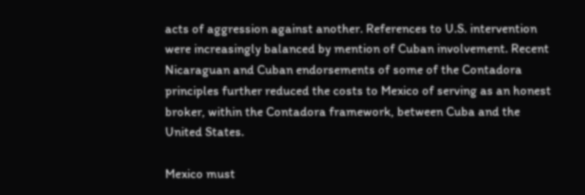acts of aggression against another. References to U.S. intervention were increasingly balanced by mention of Cuban involvement. Recent Nicaraguan and Cuban endorsements of some of the Contadora principles further reduced the costs to Mexico of serving as an honest broker, within the Contadora framework, between Cuba and the United States.

Mexico must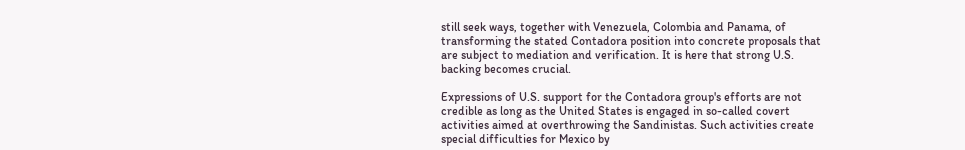still seek ways, together with Venezuela, Colombia and Panama, of transforming the stated Contadora position into concrete proposals that are subject to mediation and verification. It is here that strong U.S. backing becomes crucial.

Expressions of U.S. support for the Contadora group's efforts are not credible as long as the United States is engaged in so-called covert activities aimed at overthrowing the Sandinistas. Such activities create special difficulties for Mexico by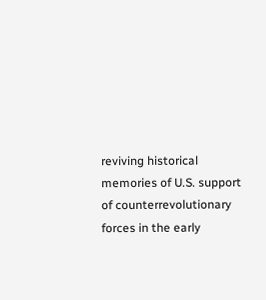reviving historical memories of U.S. support of counterrevolutionary forces in the early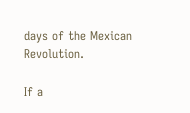days of the Mexican Revolution.

If a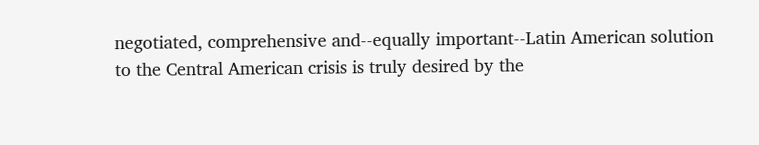negotiated, comprehensive and--equally important--Latin American solution to the Central American crisis is truly desired by the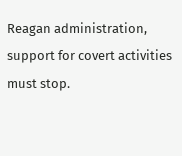Reagan administration, support for covert activities must stop.